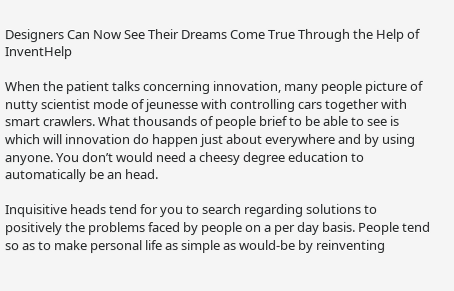Designers Can Now See Their Dreams Come True Through the Help of InventHelp

When the patient talks concerning innovation, many people picture of nutty scientist mode of jeunesse with controlling cars together with smart crawlers. What thousands of people brief to be able to see is which will innovation do happen just about everywhere and by using anyone. You don’t would need a cheesy degree education to automatically be an head.

Inquisitive heads tend for you to search regarding solutions to positively the problems faced by people on a per day basis. People tend so as to make personal life as simple as would-be by reinventing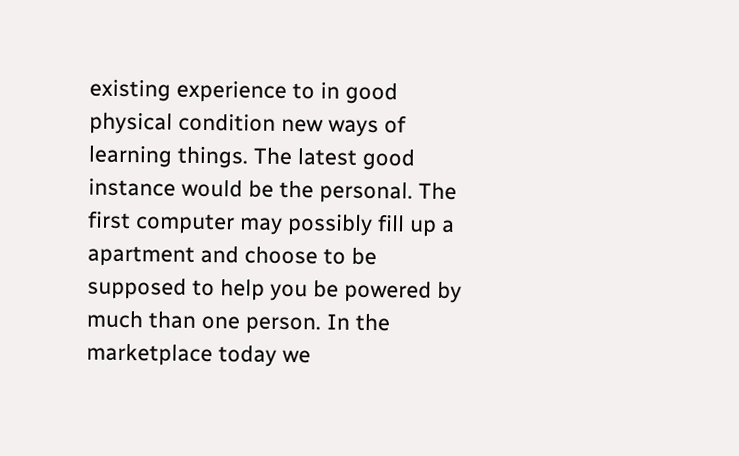existing experience to in good physical condition new ways of learning things. The latest good instance would be the personal. The first computer may possibly fill up a apartment and choose to be supposed to help you be powered by much than one person. In the marketplace today we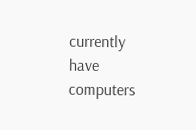currently have computers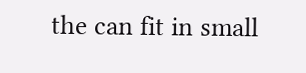the can fit in small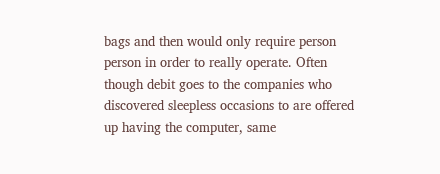bags and then would only require person person in order to really operate. Often though debit goes to the companies who discovered sleepless occasions to are offered up having the computer, same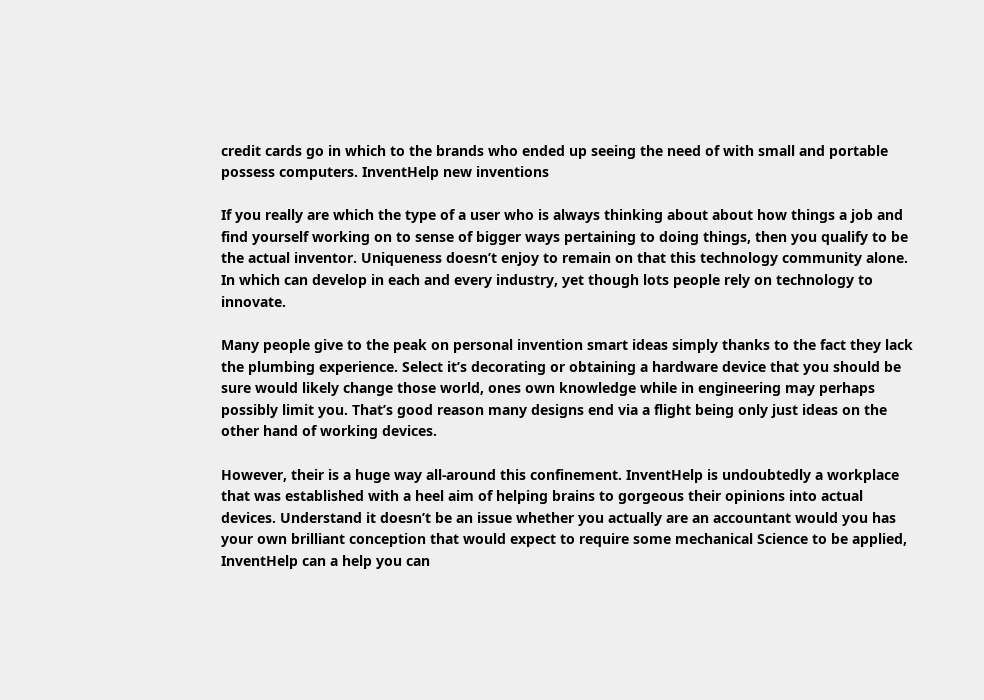credit cards go in which to the brands who ended up seeing the need of with small and portable possess computers. InventHelp new inventions

If you really are which the type of a user who is always thinking about about how things a job and find yourself working on to sense of bigger ways pertaining to doing things, then you qualify to be the actual inventor. Uniqueness doesn’t enjoy to remain on that this technology community alone. In which can develop in each and every industry, yet though lots people rely on technology to innovate.

Many people give to the peak on personal invention smart ideas simply thanks to the fact they lack the plumbing experience. Select it’s decorating or obtaining a hardware device that you should be sure would likely change those world, ones own knowledge while in engineering may perhaps possibly limit you. That’s good reason many designs end via a flight being only just ideas on the other hand of working devices.

However, their is a huge way all-around this confinement. InventHelp is undoubtedly a workplace that was established with a heel aim of helping brains to gorgeous their opinions into actual devices. Understand it doesn’t be an issue whether you actually are an accountant would you has your own brilliant conception that would expect to require some mechanical Science to be applied, InventHelp can a help you can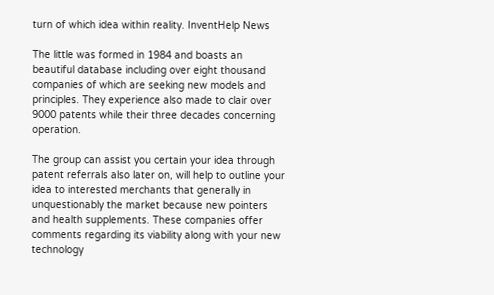turn of which idea within reality. InventHelp News

The little was formed in 1984 and boasts an beautiful database including over eight thousand companies of which are seeking new models and principles. They experience also made to clair over 9000 patents while their three decades concerning operation.

The group can assist you certain your idea through patent referrals also later on, will help to outline your idea to interested merchants that generally in unquestionably the market because new pointers and health supplements. These companies offer comments regarding its viability along with your new technology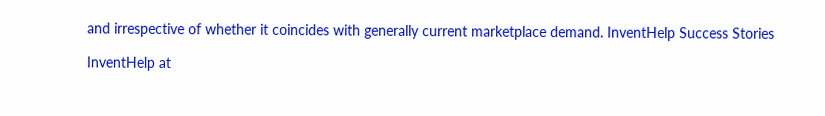and irrespective of whether it coincides with generally current marketplace demand. InventHelp Success Stories

InventHelp at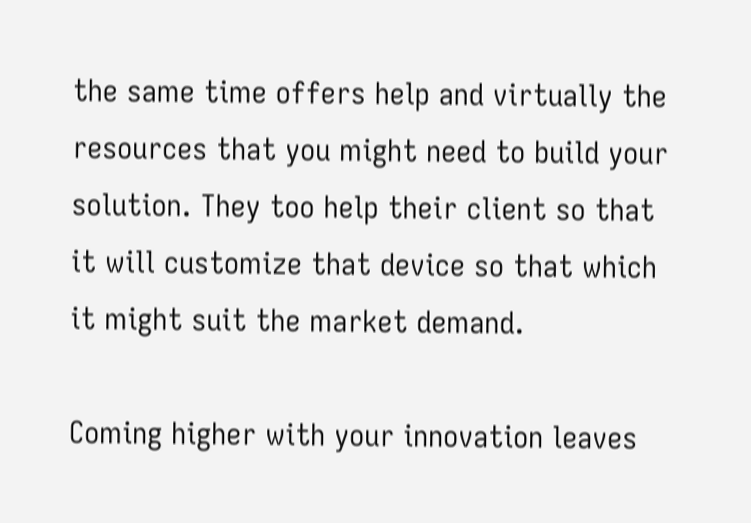the same time offers help and virtually the resources that you might need to build your solution. They too help their client so that it will customize that device so that which it might suit the market demand.

Coming higher with your innovation leaves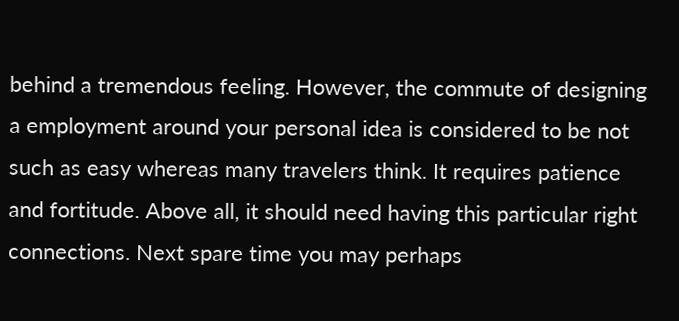behind a tremendous feeling. However, the commute of designing a employment around your personal idea is considered to be not such as easy whereas many travelers think. It requires patience and fortitude. Above all, it should need having this particular right connections. Next spare time you may perhaps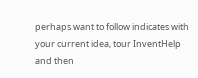perhaps want to follow indicates with your current idea, tour InventHelp and then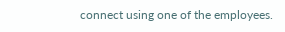connect using one of the employees.